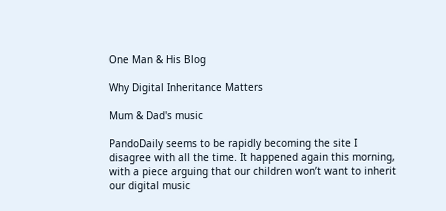One Man & His Blog

Why Digital Inheritance Matters

Mum & Dad's music

PandoDaily seems to be rapidly becoming the site I disagree with all the time. It happened again this morning, with a piece arguing that our children won’t want to inherit our digital music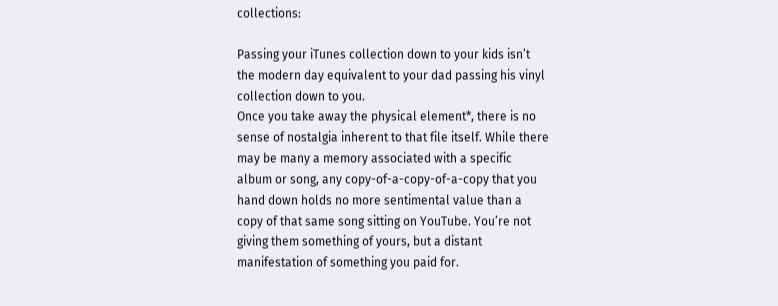collections:

Passing your iTunes collection down to your kids isn’t the modern day equivalent to your dad passing his vinyl collection down to you.
Once you take away the physical element*, there is no sense of nostalgia inherent to that file itself. While there may be many a memory associated with a specific album or song, any copy-of-a-copy-of-a-copy that you hand down holds no more sentimental value than a copy of that same song sitting on YouTube. You’re not giving them something of yours, but a distant manifestation of something you paid for.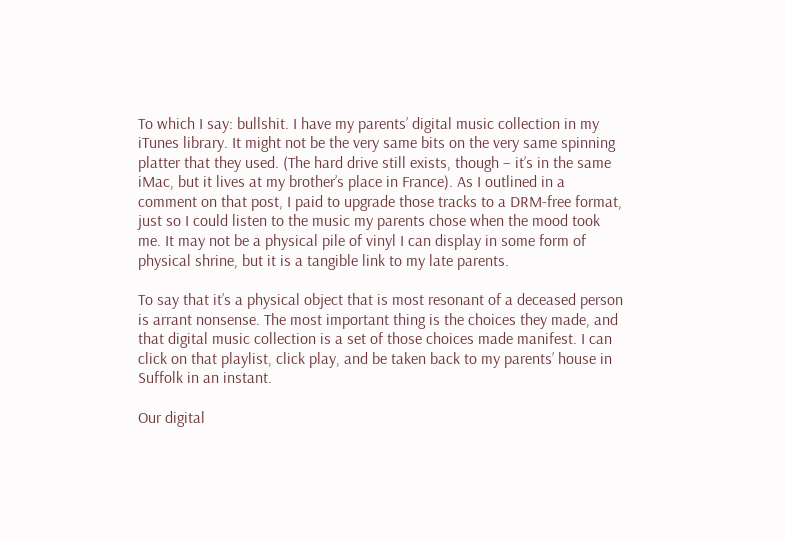To which I say: bullshit. I have my parents’ digital music collection in my iTunes library. It might not be the very same bits on the very same spinning platter that they used. (The hard drive still exists, though – it’s in the same iMac, but it lives at my brother’s place in France). As I outlined in a comment on that post, I paid to upgrade those tracks to a DRM-free format, just so I could listen to the music my parents chose when the mood took me. It may not be a physical pile of vinyl I can display in some form of physical shrine, but it is a tangible link to my late parents.

To say that it’s a physical object that is most resonant of a deceased person is arrant nonsense. The most important thing is the choices they made, and that digital music collection is a set of those choices made manifest. I can click on that playlist, click play, and be taken back to my parents’ house in Suffolk in an instant.

Our digital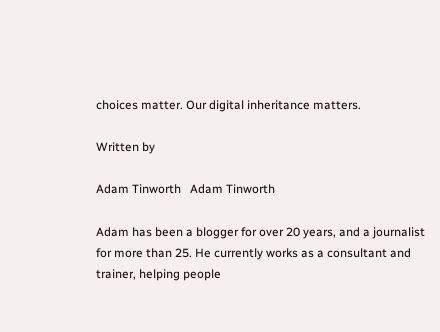choices matter. Our digital inheritance matters.

Written by

Adam Tinworth   Adam Tinworth

Adam has been a blogger for over 20 years, and a journalist for more than 25. He currently works as a consultant and trainer, helping people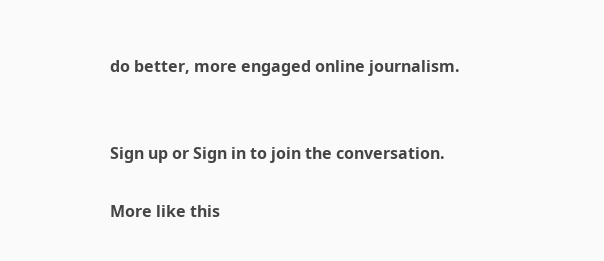do better, more engaged online journalism.


Sign up or Sign in to join the conversation.

More like this